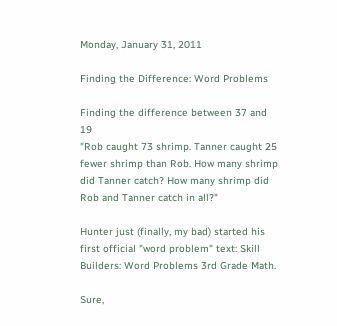Monday, January 31, 2011

Finding the Difference: Word Problems

Finding the difference between 37 and 19
"Rob caught 73 shrimp. Tanner caught 25 fewer shrimp than Rob. How many shrimp did Tanner catch? How many shrimp did Rob and Tanner catch in all?"

Hunter just (finally, my bad) started his first official "word problem" text: Skill Builders: Word Problems 3rd Grade Math.

Sure,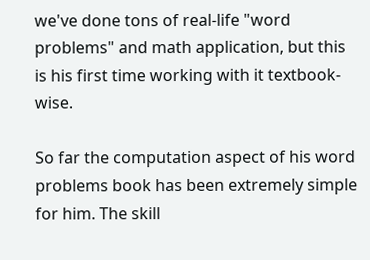we've done tons of real-life "word problems" and math application, but this is his first time working with it textbook-wise.

So far the computation aspect of his word problems book has been extremely simple for him. The skill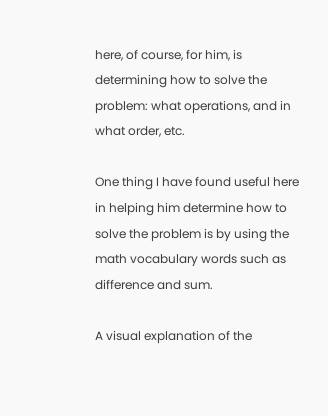here, of course, for him, is determining how to solve the problem: what operations, and in what order, etc.

One thing I have found useful here in helping him determine how to solve the problem is by using the math vocabulary words such as difference and sum.

A visual explanation of the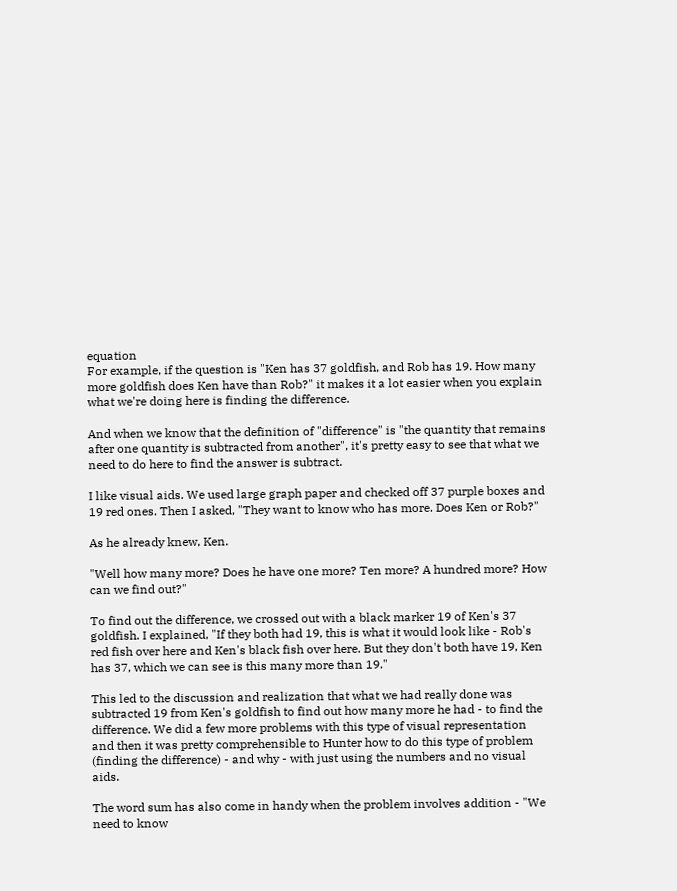equation
For example, if the question is "Ken has 37 goldfish, and Rob has 19. How many more goldfish does Ken have than Rob?" it makes it a lot easier when you explain what we're doing here is finding the difference.

And when we know that the definition of "difference" is "the quantity that remains after one quantity is subtracted from another", it's pretty easy to see that what we need to do here to find the answer is subtract.

I like visual aids. We used large graph paper and checked off 37 purple boxes and 19 red ones. Then I asked, "They want to know who has more. Does Ken or Rob?"

As he already knew, Ken.

"Well how many more? Does he have one more? Ten more? A hundred more? How can we find out?"

To find out the difference, we crossed out with a black marker 19 of Ken's 37 goldfish. I explained, "If they both had 19, this is what it would look like - Rob's red fish over here and Ken's black fish over here. But they don't both have 19, Ken has 37, which we can see is this many more than 19."

This led to the discussion and realization that what we had really done was subtracted 19 from Ken's goldfish to find out how many more he had - to find the difference. We did a few more problems with this type of visual representation and then it was pretty comprehensible to Hunter how to do this type of problem (finding the difference) - and why - with just using the numbers and no visual aids.

The word sum has also come in handy when the problem involves addition - "We need to know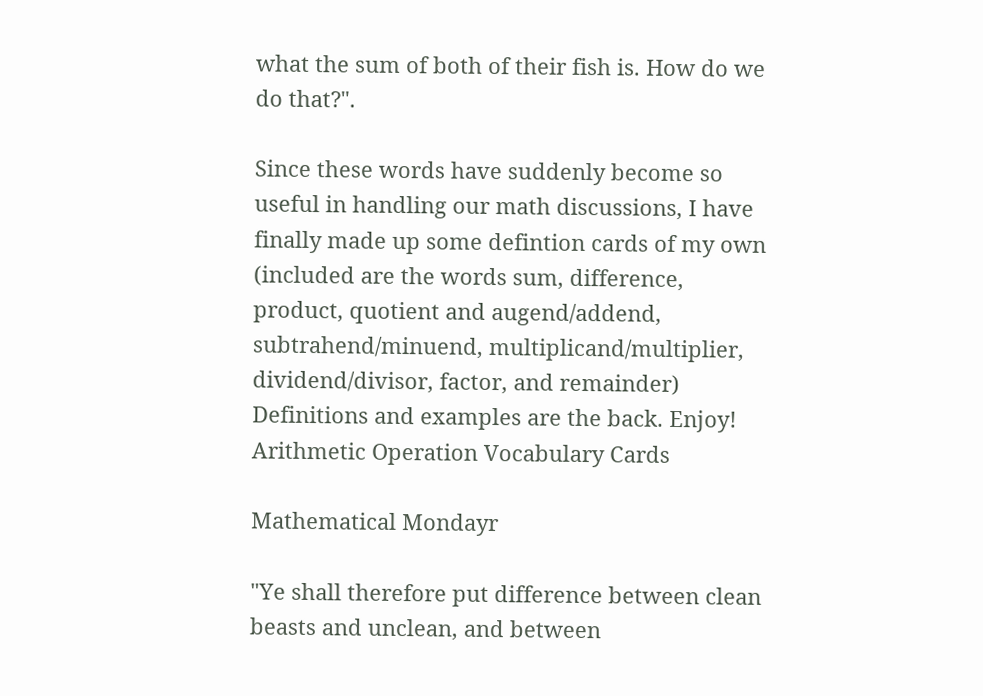what the sum of both of their fish is. How do we do that?".

Since these words have suddenly become so useful in handling our math discussions, I have finally made up some defintion cards of my own (included are the words sum, difference, product, quotient and augend/addend, subtrahend/minuend, multiplicand/multiplier, dividend/divisor, factor, and remainder) Definitions and examples are the back. Enjoy!
Arithmetic Operation Vocabulary Cards

Mathematical Mondayr

"Ye shall therefore put difference between clean beasts and unclean, and between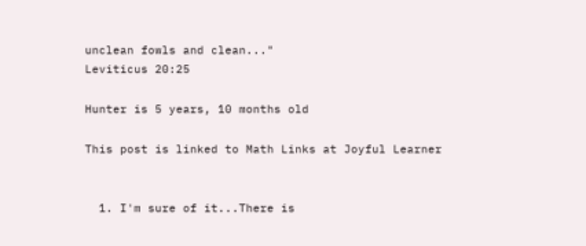unclean fowls and clean..."
Leviticus 20:25

Hunter is 5 years, 10 months old

This post is linked to Math Links at Joyful Learner


  1. I'm sure of it...There is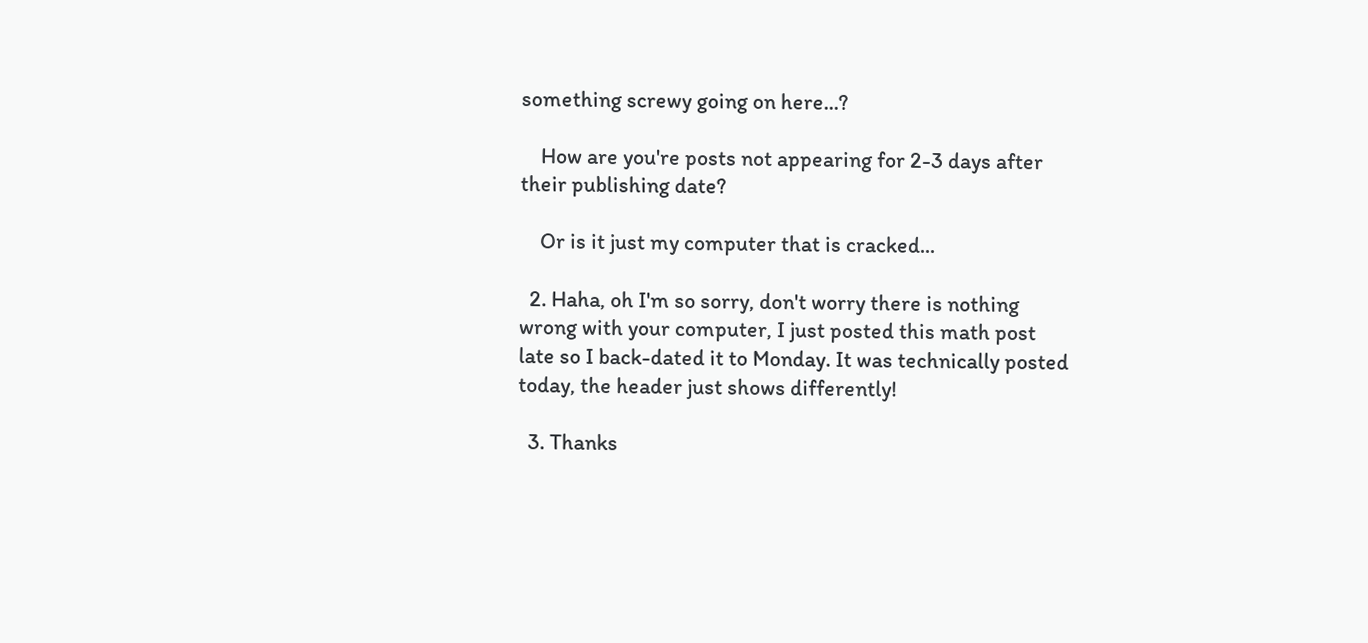something screwy going on here...?

    How are you're posts not appearing for 2-3 days after their publishing date?

    Or is it just my computer that is cracked...

  2. Haha, oh I'm so sorry, don't worry there is nothing wrong with your computer, I just posted this math post late so I back-dated it to Monday. It was technically posted today, the header just shows differently!

  3. Thanks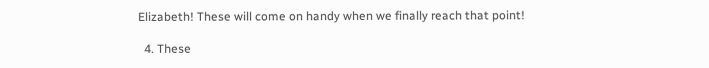Elizabeth! These will come on handy when we finally reach that point!

  4. These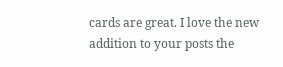cards are great. I love the new addition to your posts the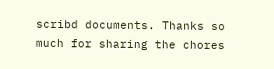scribd documents. Thanks so much for sharing the chores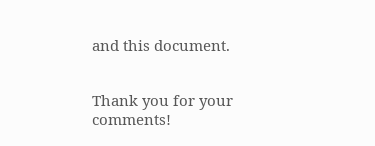and this document.


Thank you for your comments!